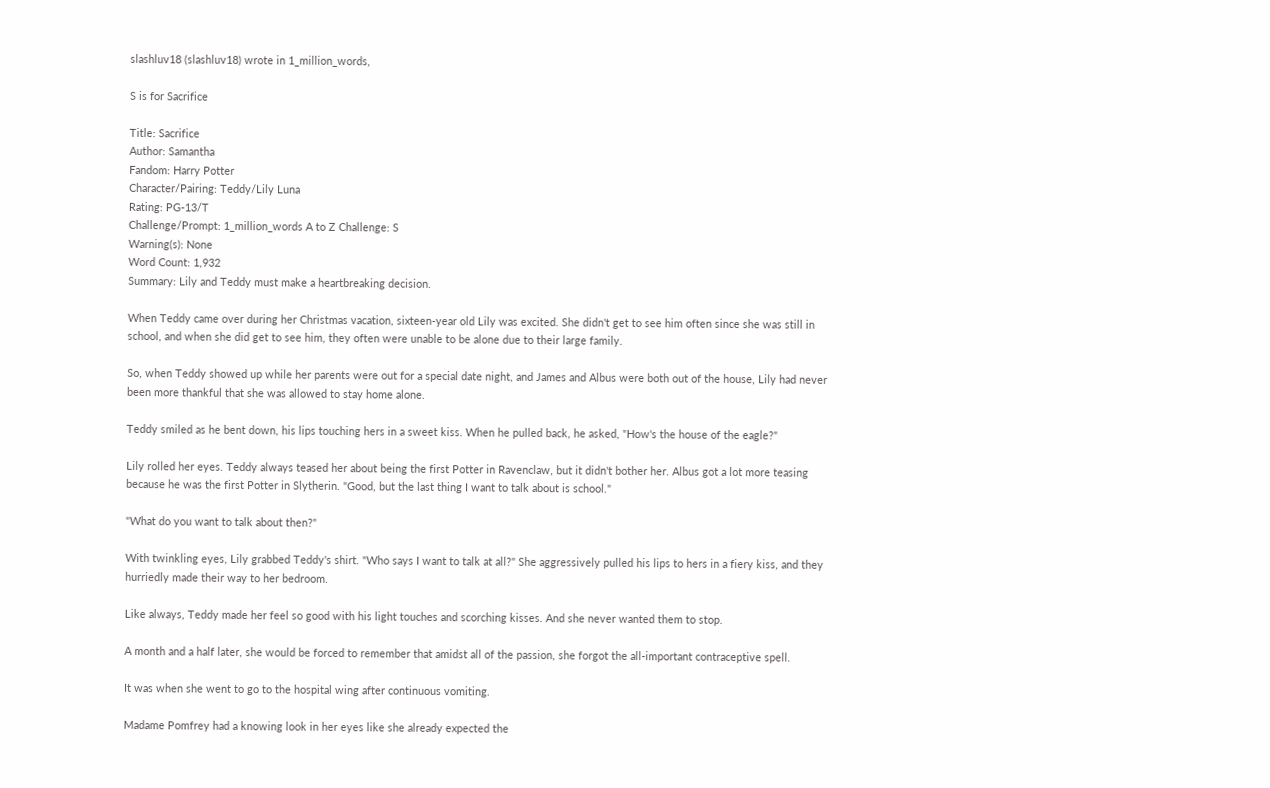slashluv18 (slashluv18) wrote in 1_million_words,

S is for Sacrifice

Title: Sacrifice
Author: Samantha
Fandom: Harry Potter
Character/Pairing: Teddy/Lily Luna
Rating: PG-13/T
Challenge/Prompt: 1_million_words A to Z Challenge: S
Warning(s): None
Word Count: 1,932
Summary: Lily and Teddy must make a heartbreaking decision.

When Teddy came over during her Christmas vacation, sixteen-year old Lily was excited. She didn't get to see him often since she was still in school, and when she did get to see him, they often were unable to be alone due to their large family.

So, when Teddy showed up while her parents were out for a special date night, and James and Albus were both out of the house, Lily had never been more thankful that she was allowed to stay home alone.

Teddy smiled as he bent down, his lips touching hers in a sweet kiss. When he pulled back, he asked, "How's the house of the eagle?"

Lily rolled her eyes. Teddy always teased her about being the first Potter in Ravenclaw, but it didn't bother her. Albus got a lot more teasing because he was the first Potter in Slytherin. "Good, but the last thing I want to talk about is school."

"What do you want to talk about then?"

With twinkling eyes, Lily grabbed Teddy's shirt. "Who says I want to talk at all?" She aggressively pulled his lips to hers in a fiery kiss, and they hurriedly made their way to her bedroom.

Like always, Teddy made her feel so good with his light touches and scorching kisses. And she never wanted them to stop.

A month and a half later, she would be forced to remember that amidst all of the passion, she forgot the all-important contraceptive spell.

It was when she went to go to the hospital wing after continuous vomiting.

Madame Pomfrey had a knowing look in her eyes like she already expected the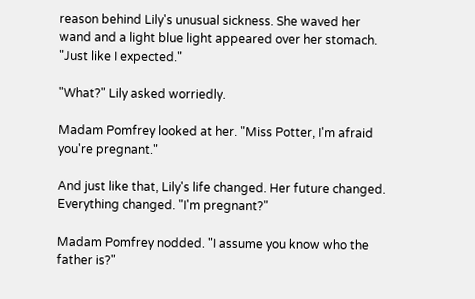reason behind Lily's unusual sickness. She waved her wand and a light blue light appeared over her stomach. "Just like I expected."

"What?" Lily asked worriedly.

Madam Pomfrey looked at her. "Miss Potter, I'm afraid you're pregnant."

And just like that, Lily's life changed. Her future changed. Everything changed. "I'm pregnant?"

Madam Pomfrey nodded. "I assume you know who the father is?"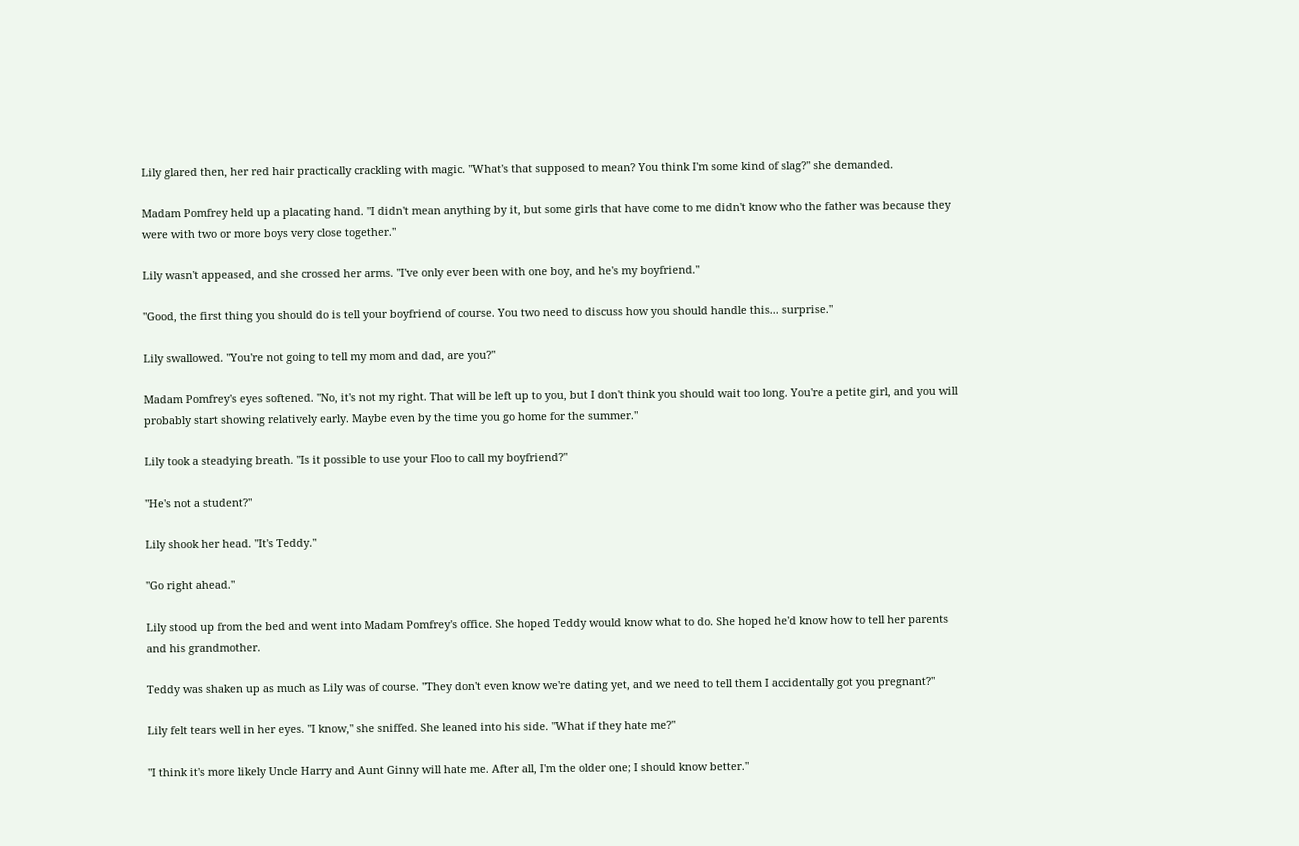Lily glared then, her red hair practically crackling with magic. "What's that supposed to mean? You think I'm some kind of slag?" she demanded.

Madam Pomfrey held up a placating hand. "I didn't mean anything by it, but some girls that have come to me didn't know who the father was because they were with two or more boys very close together."

Lily wasn't appeased, and she crossed her arms. "I've only ever been with one boy, and he's my boyfriend."

"Good, the first thing you should do is tell your boyfriend of course. You two need to discuss how you should handle this... surprise."

Lily swallowed. "You're not going to tell my mom and dad, are you?"

Madam Pomfrey's eyes softened. "No, it's not my right. That will be left up to you, but I don't think you should wait too long. You're a petite girl, and you will probably start showing relatively early. Maybe even by the time you go home for the summer."

Lily took a steadying breath. "Is it possible to use your Floo to call my boyfriend?"

"He's not a student?"

Lily shook her head. "It's Teddy."

"Go right ahead."

Lily stood up from the bed and went into Madam Pomfrey's office. She hoped Teddy would know what to do. She hoped he'd know how to tell her parents and his grandmother.

Teddy was shaken up as much as Lily was of course. "They don't even know we're dating yet, and we need to tell them I accidentally got you pregnant?"

Lily felt tears well in her eyes. "I know," she sniffed. She leaned into his side. "What if they hate me?"

"I think it's more likely Uncle Harry and Aunt Ginny will hate me. After all, I'm the older one; I should know better."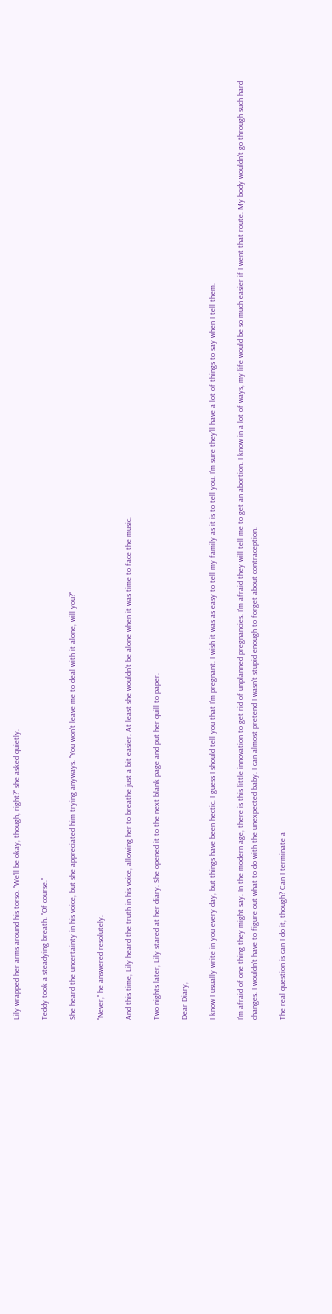Lily wrapped her arms around his torso. "We'll be okay, though, right?" she asked quietly.

Teddy took a steadying breath. "Of course."

She heard the uncertainty in his voice, but she appreciated him trying anyways. "You won't leave me to deal with it alone, will you?"

"Never," he answered resolutely.

And this time, Lily heard the truth in his voice, allowing her to breathe just a bit easier. At least she wouldn't be alone when it was time to face the music.

Two nights later, Lily stared at her diary. She opened it to the next blank page and put her quill to paper.

Dear Diary,

I know I usually write in you every day, but things have been hectic. I guess I should tell you that I'm pregnant. I wish it was as easy to tell my family as it is to tell you. I'm sure they'll have a lot of things to say when I tell them.

I'm afraid of one thing they might say. In the modern age, there is this little innovation to get rid of unplanned pregnancies. I'm afraid they will tell me to get an abortion. I know in a lot of ways, my life would be so much easier if I went that route. My body wouldn't go through such hard changes. I wouldn't have to figure out what to do with the unexpected baby. I can almost pretend I wasn't stupid enough to forget about contraception.

The real question is can I do it, though? Can I terminate a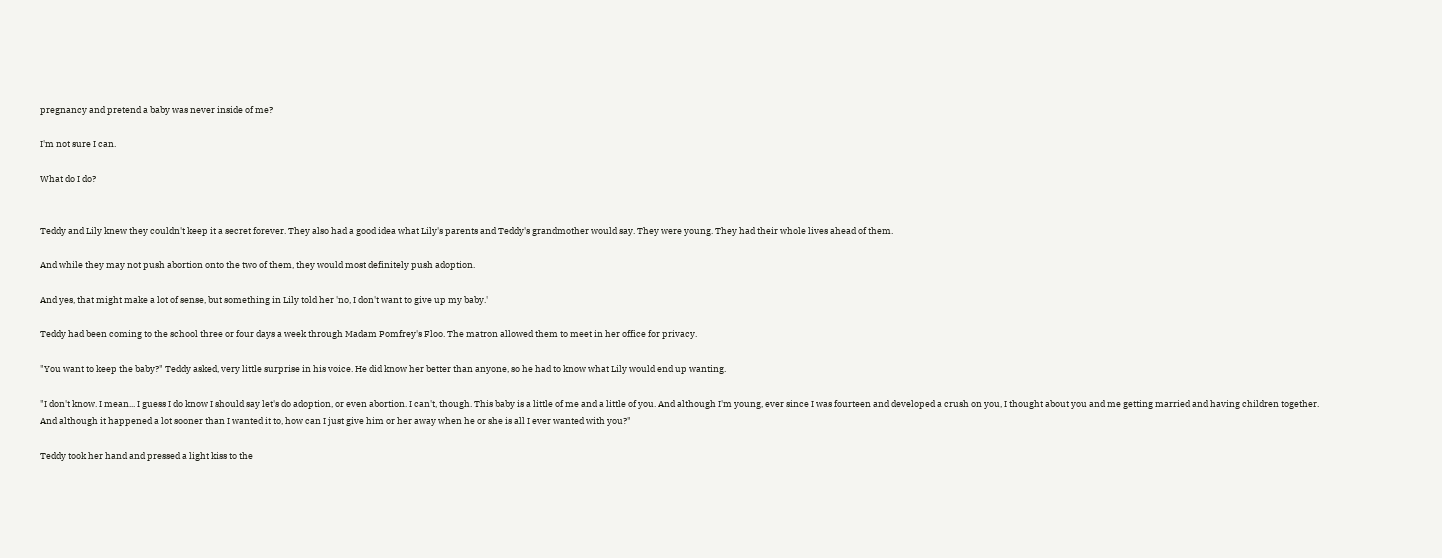pregnancy and pretend a baby was never inside of me?

I'm not sure I can.

What do I do?


Teddy and Lily knew they couldn't keep it a secret forever. They also had a good idea what Lily's parents and Teddy's grandmother would say. They were young. They had their whole lives ahead of them.

And while they may not push abortion onto the two of them, they would most definitely push adoption.

And yes, that might make a lot of sense, but something in Lily told her 'no, I don't want to give up my baby.'

Teddy had been coming to the school three or four days a week through Madam Pomfrey's Floo. The matron allowed them to meet in her office for privacy.

"You want to keep the baby?" Teddy asked, very little surprise in his voice. He did know her better than anyone, so he had to know what Lily would end up wanting.

"I don't know. I mean... I guess I do know I should say let's do adoption, or even abortion. I can't, though. This baby is a little of me and a little of you. And although I'm young, ever since I was fourteen and developed a crush on you, I thought about you and me getting married and having children together. And although it happened a lot sooner than I wanted it to, how can I just give him or her away when he or she is all I ever wanted with you?"

Teddy took her hand and pressed a light kiss to the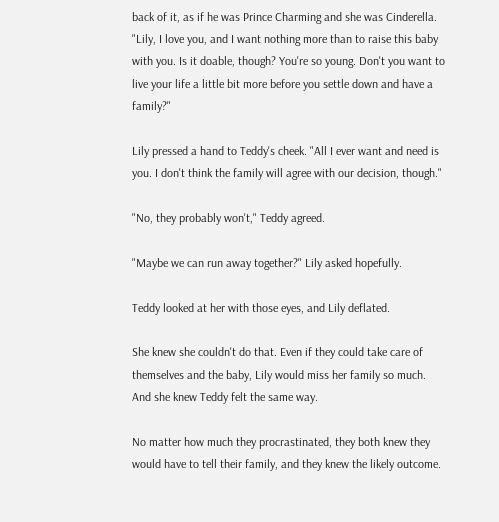back of it, as if he was Prince Charming and she was Cinderella. "Lily, I love you, and I want nothing more than to raise this baby with you. Is it doable, though? You're so young. Don't you want to live your life a little bit more before you settle down and have a family?"

Lily pressed a hand to Teddy's cheek. "All I ever want and need is you. I don't think the family will agree with our decision, though."

"No, they probably won't," Teddy agreed.

"Maybe we can run away together?" Lily asked hopefully.

Teddy looked at her with those eyes, and Lily deflated.

She knew she couldn't do that. Even if they could take care of themselves and the baby, Lily would miss her family so much. And she knew Teddy felt the same way.

No matter how much they procrastinated, they both knew they would have to tell their family, and they knew the likely outcome.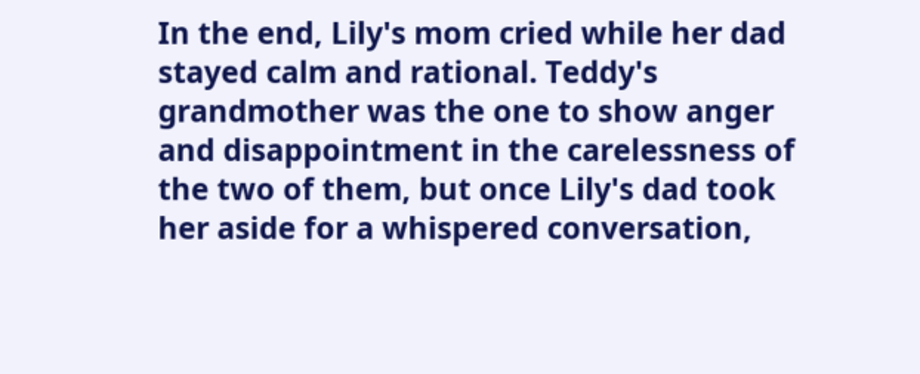In the end, Lily's mom cried while her dad stayed calm and rational. Teddy's grandmother was the one to show anger and disappointment in the carelessness of the two of them, but once Lily's dad took her aside for a whispered conversation,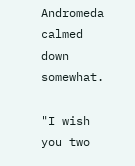Andromeda calmed down somewhat.

"I wish you two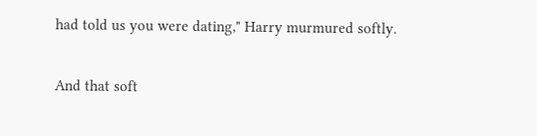had told us you were dating," Harry murmured softly.

And that soft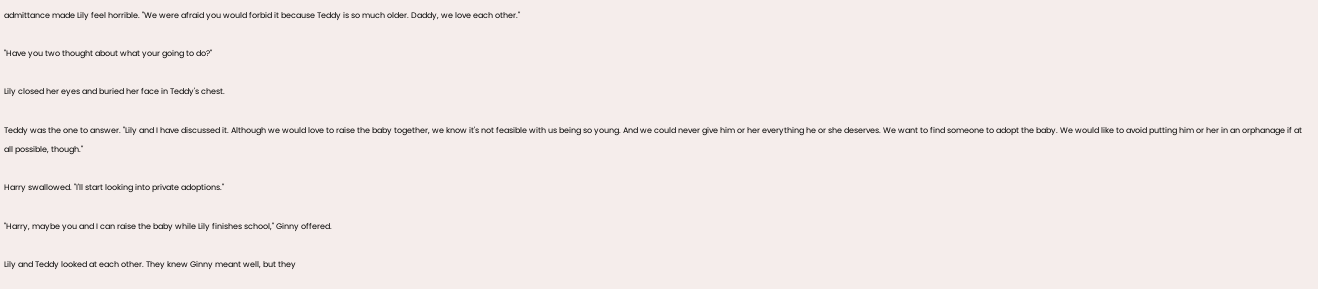admittance made Lily feel horrible. "We were afraid you would forbid it because Teddy is so much older. Daddy, we love each other."

"Have you two thought about what your going to do?"

Lily closed her eyes and buried her face in Teddy's chest.

Teddy was the one to answer. "Lily and I have discussed it. Although we would love to raise the baby together, we know it's not feasible with us being so young. And we could never give him or her everything he or she deserves. We want to find someone to adopt the baby. We would like to avoid putting him or her in an orphanage if at all possible, though."

Harry swallowed. "I'll start looking into private adoptions."

"Harry, maybe you and I can raise the baby while Lily finishes school," Ginny offered.

Lily and Teddy looked at each other. They knew Ginny meant well, but they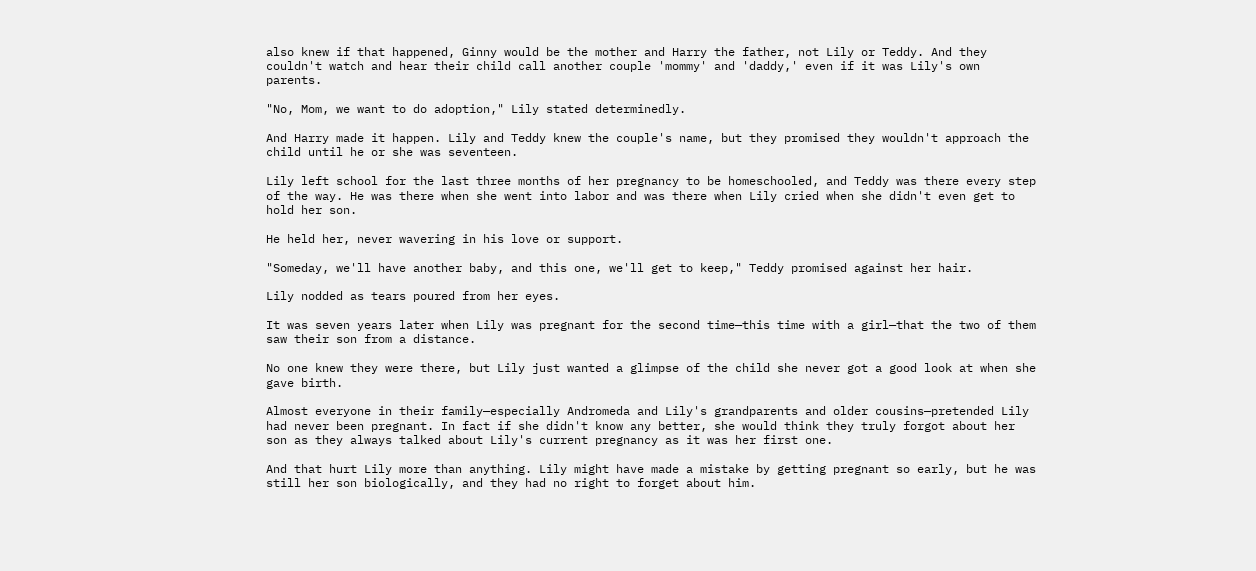also knew if that happened, Ginny would be the mother and Harry the father, not Lily or Teddy. And they couldn't watch and hear their child call another couple 'mommy' and 'daddy,' even if it was Lily's own parents.

"No, Mom, we want to do adoption," Lily stated determinedly.

And Harry made it happen. Lily and Teddy knew the couple's name, but they promised they wouldn't approach the child until he or she was seventeen.

Lily left school for the last three months of her pregnancy to be homeschooled, and Teddy was there every step of the way. He was there when she went into labor and was there when Lily cried when she didn't even get to hold her son.

He held her, never wavering in his love or support.

"Someday, we'll have another baby, and this one, we'll get to keep," Teddy promised against her hair.

Lily nodded as tears poured from her eyes.

It was seven years later when Lily was pregnant for the second time—this time with a girl—that the two of them saw their son from a distance.

No one knew they were there, but Lily just wanted a glimpse of the child she never got a good look at when she gave birth.

Almost everyone in their family—especially Andromeda and Lily's grandparents and older cousins—pretended Lily had never been pregnant. In fact if she didn't know any better, she would think they truly forgot about her son as they always talked about Lily's current pregnancy as it was her first one.

And that hurt Lily more than anything. Lily might have made a mistake by getting pregnant so early, but he was still her son biologically, and they had no right to forget about him.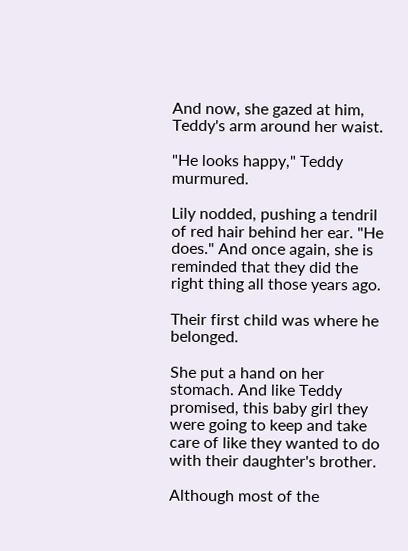And now, she gazed at him, Teddy's arm around her waist.

"He looks happy," Teddy murmured.

Lily nodded, pushing a tendril of red hair behind her ear. "He does." And once again, she is reminded that they did the right thing all those years ago.

Their first child was where he belonged.

She put a hand on her stomach. And like Teddy promised, this baby girl they were going to keep and take care of like they wanted to do with their daughter's brother.

Although most of the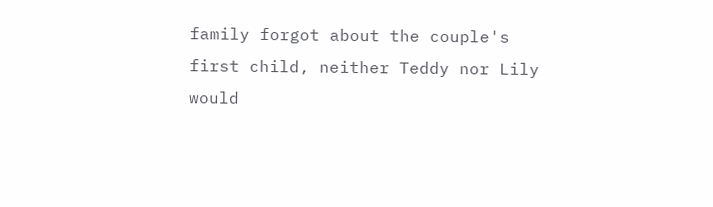family forgot about the couple's first child, neither Teddy nor Lily would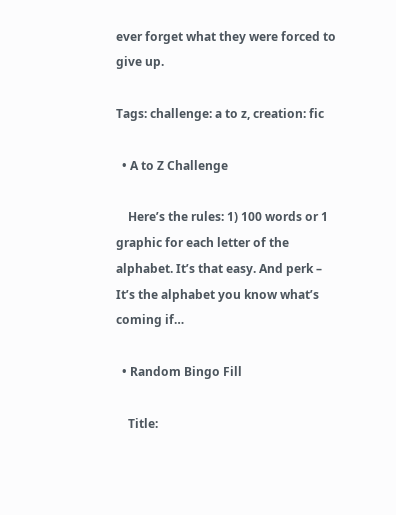ever forget what they were forced to give up.

Tags: challenge: a to z, creation: fic

  • A to Z Challenge

    Here’s the rules: 1) 100 words or 1 graphic for each letter of the alphabet. It’s that easy. And perk – It’s the alphabet you know what’s coming if…

  • Random Bingo Fill

    Title: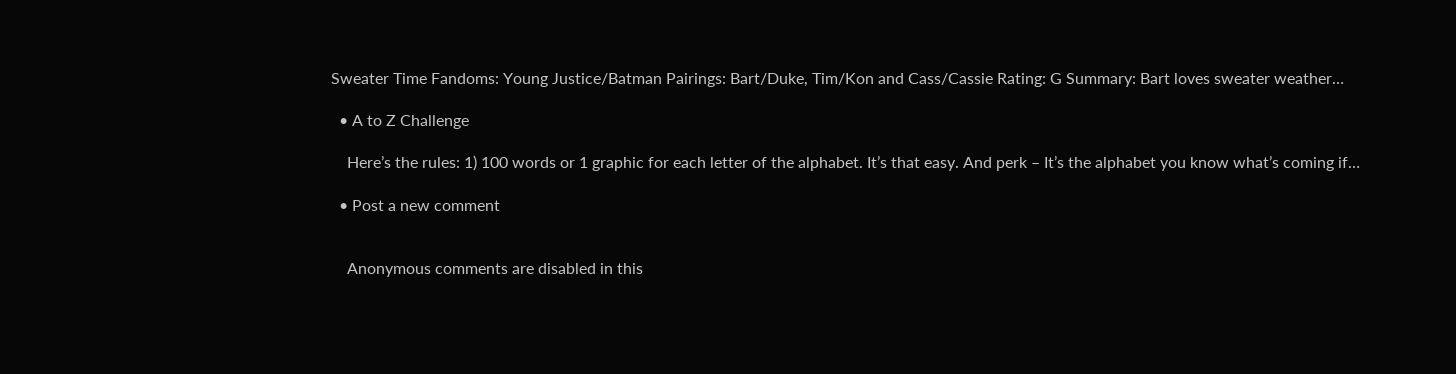Sweater Time Fandoms: Young Justice/Batman Pairings: Bart/Duke, Tim/Kon and Cass/Cassie Rating: G Summary: Bart loves sweater weather…

  • A to Z Challenge

    Here’s the rules: 1) 100 words or 1 graphic for each letter of the alphabet. It’s that easy. And perk – It’s the alphabet you know what’s coming if…

  • Post a new comment


    Anonymous comments are disabled in this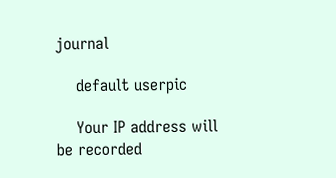journal

    default userpic

    Your IP address will be recorded